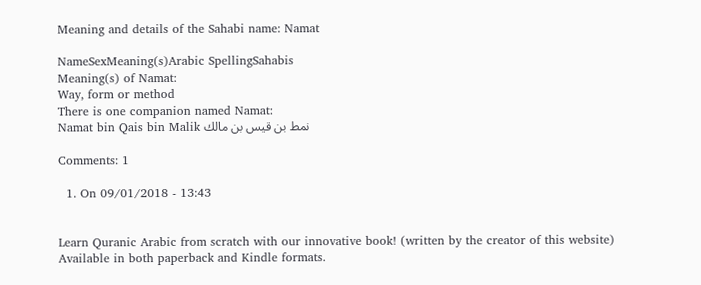Meaning and details of the Sahabi name: Namat

NameSexMeaning(s)Arabic SpellingSahabis
Meaning(s) of Namat:
Way, form or method
There is one companion named Namat:
Namat bin Qais bin Malik نمط بن قيس بن مالك

Comments: 1

  1. On 09/01/2018 - 13:43


Learn Quranic Arabic from scratch with our innovative book! (written by the creator of this website)
Available in both paperback and Kindle formats.